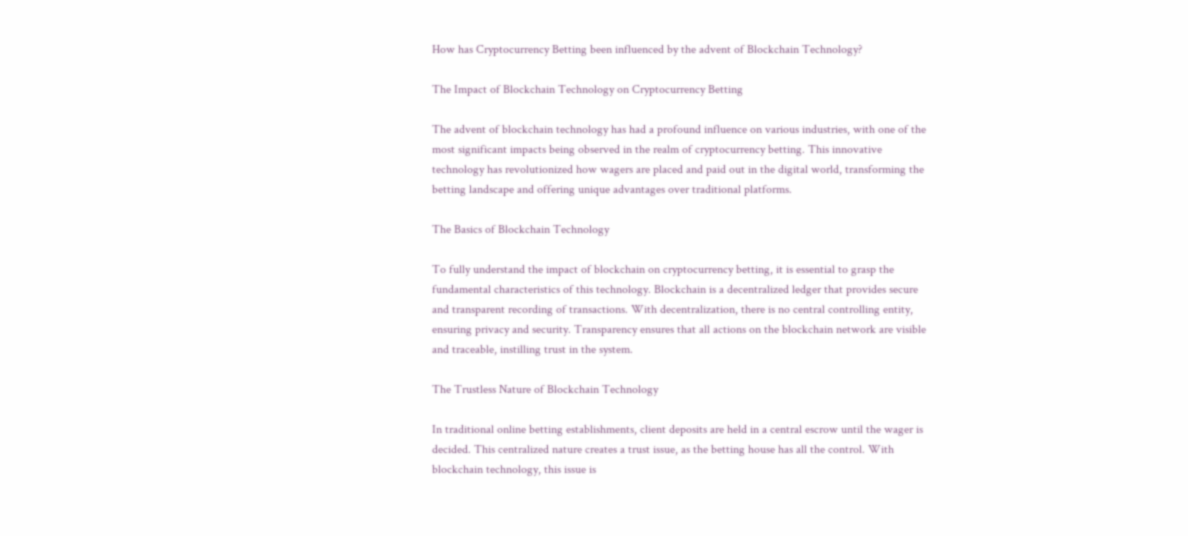How has Cryptocurrency Betting been influenced by the advent of Blockchain Technology?

The Impact of Blockchain Technology on Cryptocurrency Betting

The advent of blockchain technology has had a profound influence on various industries, with one of the most significant impacts being observed in the realm of cryptocurrency betting. This innovative technology has revolutionized how wagers are placed and paid out in the digital world, transforming the betting landscape and offering unique advantages over traditional platforms.

The Basics of Blockchain Technology

To fully understand the impact of blockchain on cryptocurrency betting, it is essential to grasp the fundamental characteristics of this technology. Blockchain is a decentralized ledger that provides secure and transparent recording of transactions. With decentralization, there is no central controlling entity, ensuring privacy and security. Transparency ensures that all actions on the blockchain network are visible and traceable, instilling trust in the system.

The Trustless Nature of Blockchain Technology

In traditional online betting establishments, client deposits are held in a central escrow until the wager is decided. This centralized nature creates a trust issue, as the betting house has all the control. With blockchain technology, this issue is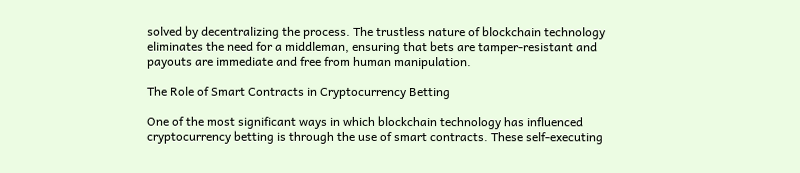solved by decentralizing the process. The trustless nature of blockchain technology eliminates the need for a middleman, ensuring that bets are tamper-resistant and payouts are immediate and free from human manipulation.

The Role of Smart Contracts in Cryptocurrency Betting

One of the most significant ways in which blockchain technology has influenced cryptocurrency betting is through the use of smart contracts. These self-executing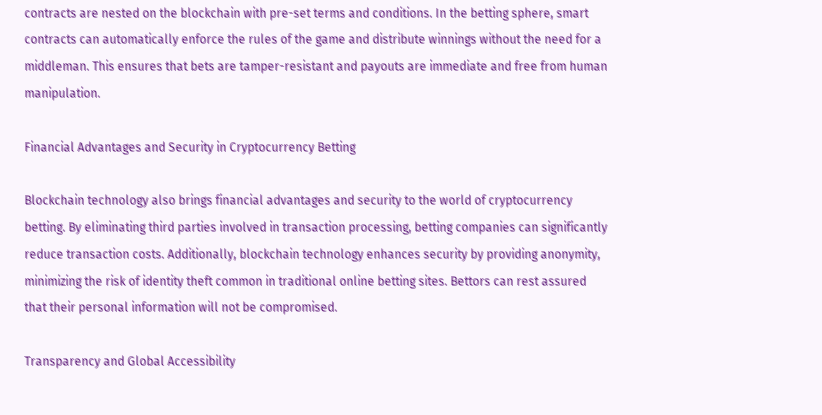contracts are nested on the blockchain with pre-set terms and conditions. In the betting sphere, smart contracts can automatically enforce the rules of the game and distribute winnings without the need for a middleman. This ensures that bets are tamper-resistant and payouts are immediate and free from human manipulation.

Financial Advantages and Security in Cryptocurrency Betting

Blockchain technology also brings financial advantages and security to the world of cryptocurrency betting. By eliminating third parties involved in transaction processing, betting companies can significantly reduce transaction costs. Additionally, blockchain technology enhances security by providing anonymity, minimizing the risk of identity theft common in traditional online betting sites. Bettors can rest assured that their personal information will not be compromised.

Transparency and Global Accessibility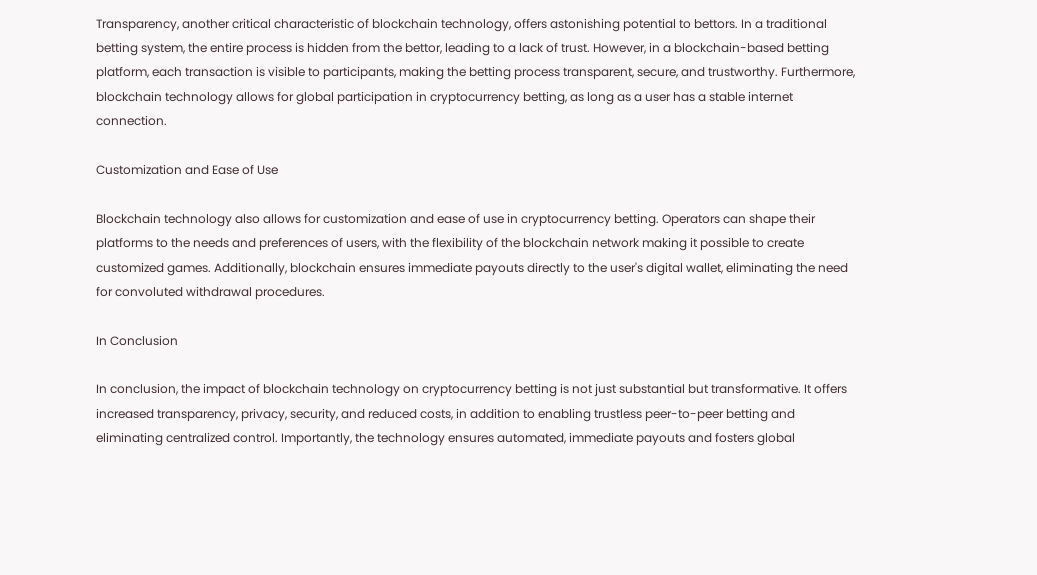Transparency, another critical characteristic of blockchain technology, offers astonishing potential to bettors. In a traditional betting system, the entire process is hidden from the bettor, leading to a lack of trust. However, in a blockchain-based betting platform, each transaction is visible to participants, making the betting process transparent, secure, and trustworthy. Furthermore, blockchain technology allows for global participation in cryptocurrency betting, as long as a user has a stable internet connection.

Customization and Ease of Use

Blockchain technology also allows for customization and ease of use in cryptocurrency betting. Operators can shape their platforms to the needs and preferences of users, with the flexibility of the blockchain network making it possible to create customized games. Additionally, blockchain ensures immediate payouts directly to the user's digital wallet, eliminating the need for convoluted withdrawal procedures.

In Conclusion

In conclusion, the impact of blockchain technology on cryptocurrency betting is not just substantial but transformative. It offers increased transparency, privacy, security, and reduced costs, in addition to enabling trustless peer-to-peer betting and eliminating centralized control. Importantly, the technology ensures automated, immediate payouts and fosters global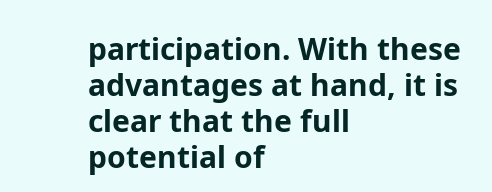participation. With these advantages at hand, it is clear that the full potential of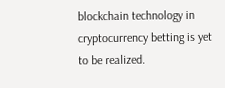blockchain technology in cryptocurrency betting is yet to be realized.